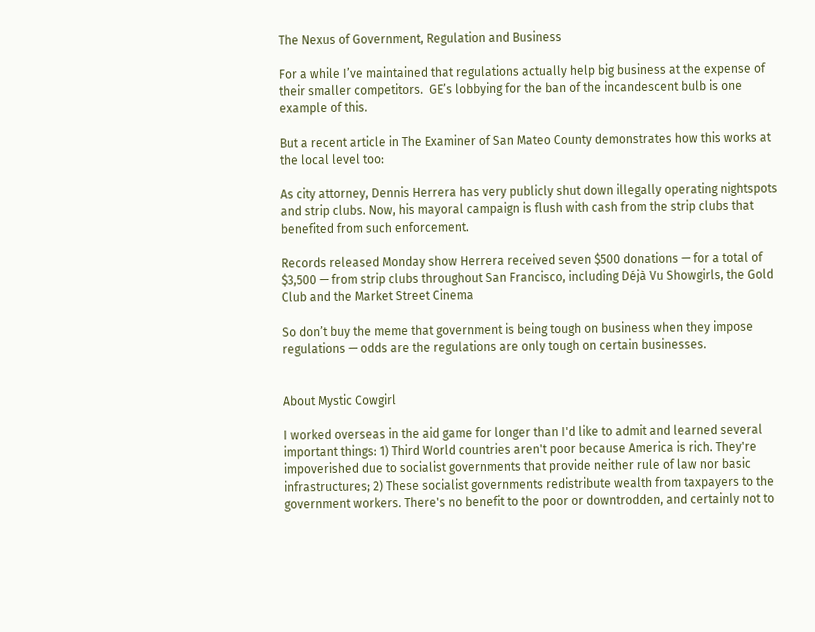The Nexus of Government, Regulation and Business

For a while I’ve maintained that regulations actually help big business at the expense of their smaller competitors.  GE’s lobbying for the ban of the incandescent bulb is one example of this.

But a recent article in The Examiner of San Mateo County demonstrates how this works at the local level too:

As city attorney, Dennis Herrera has very publicly shut down illegally operating nightspots and strip clubs. Now, his mayoral campaign is flush with cash from the strip clubs that benefited from such enforcement.

Records released Monday show Herrera received seven $500 donations — for a total of $3,500 — from strip clubs throughout San Francisco, including Déjà Vu Showgirls, the Gold Club and the Market Street Cinema

So don’t buy the meme that government is being tough on business when they impose regulations — odds are the regulations are only tough on certain businesses.


About Mystic Cowgirl

I worked overseas in the aid game for longer than I'd like to admit and learned several important things: 1) Third World countries aren't poor because America is rich. They're impoverished due to socialist governments that provide neither rule of law nor basic infrastructures; 2) These socialist governments redistribute wealth from taxpayers to the government workers. There's no benefit to the poor or downtrodden, and certainly not to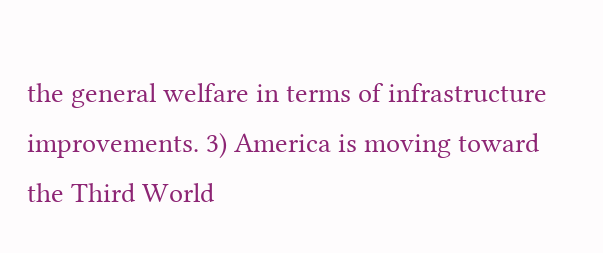the general welfare in terms of infrastructure improvements. 3) America is moving toward the Third World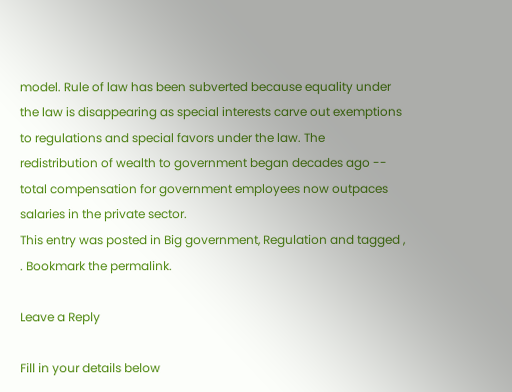model. Rule of law has been subverted because equality under the law is disappearing as special interests carve out exemptions to regulations and special favors under the law. The redistribution of wealth to government began decades ago -- total compensation for government employees now outpaces salaries in the private sector.
This entry was posted in Big government, Regulation and tagged , . Bookmark the permalink.

Leave a Reply

Fill in your details below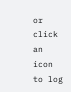or click an icon to log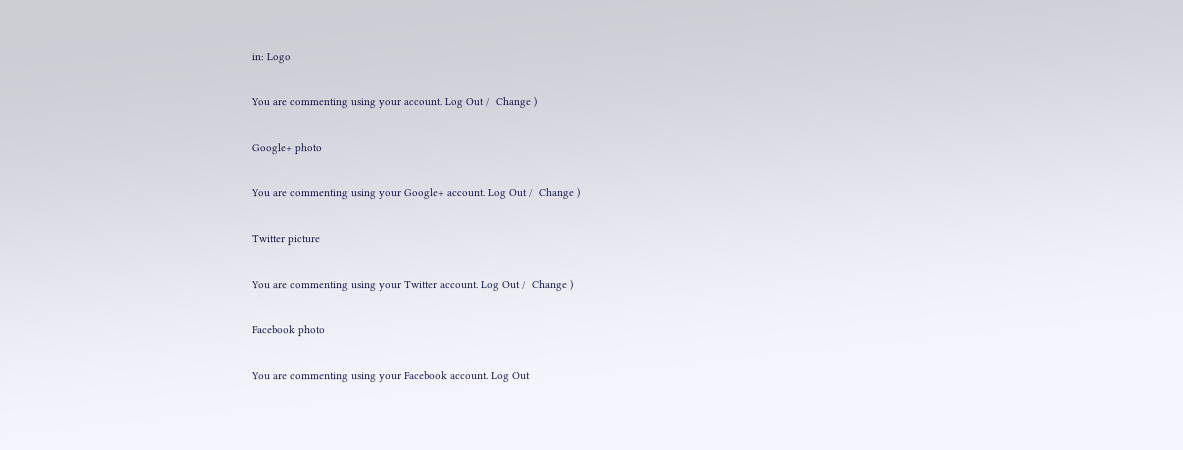in: Logo

You are commenting using your account. Log Out /  Change )

Google+ photo

You are commenting using your Google+ account. Log Out /  Change )

Twitter picture

You are commenting using your Twitter account. Log Out /  Change )

Facebook photo

You are commenting using your Facebook account. Log Out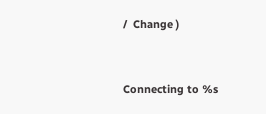/  Change )


Connecting to %s